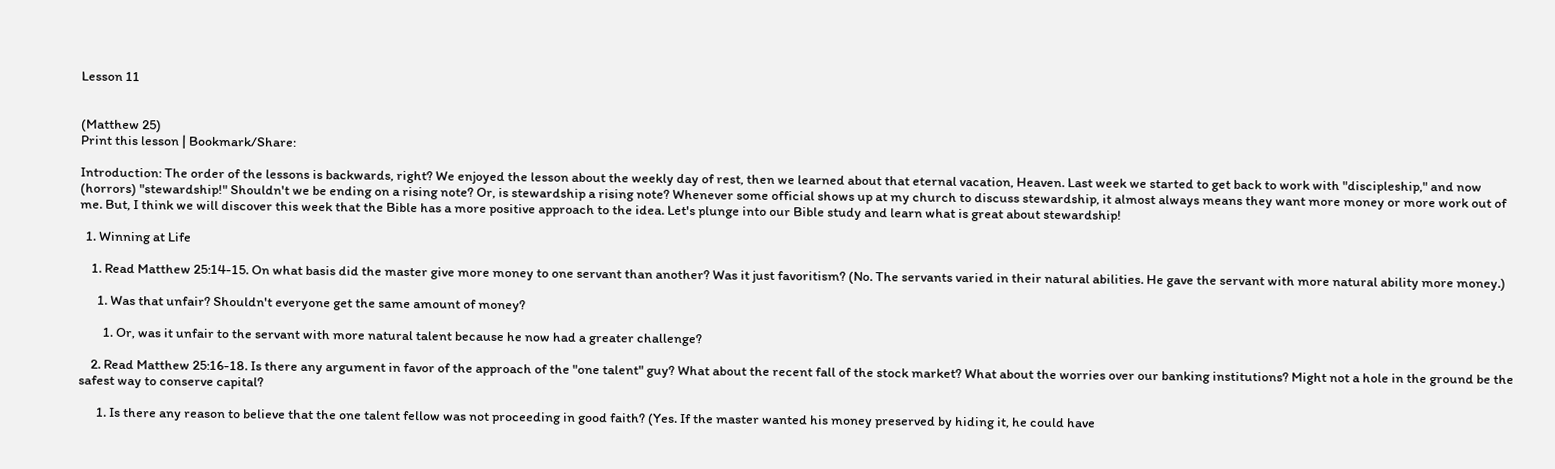Lesson 11


(Matthew 25)
Print this lesson | Bookmark/Share:

Introduction: The order of the lessons is backwards, right? We enjoyed the lesson about the weekly day of rest, then we learned about that eternal vacation, Heaven. Last week we started to get back to work with "discipleship," and now (horrors) "stewardship!" Shouldn't we be ending on a rising note? Or, is stewardship a rising note? Whenever some official shows up at my church to discuss stewardship, it almost always means they want more money or more work out of me. But, I think we will discover this week that the Bible has a more positive approach to the idea. Let's plunge into our Bible study and learn what is great about stewardship!

  1. Winning at Life

    1. Read Matthew 25:14-15. On what basis did the master give more money to one servant than another? Was it just favoritism? (No. The servants varied in their natural abilities. He gave the servant with more natural ability more money.)

      1. Was that unfair? Shouldn't everyone get the same amount of money?

        1. Or, was it unfair to the servant with more natural talent because he now had a greater challenge?

    2. Read Matthew 25:16-18. Is there any argument in favor of the approach of the "one talent" guy? What about the recent fall of the stock market? What about the worries over our banking institutions? Might not a hole in the ground be the safest way to conserve capital?

      1. Is there any reason to believe that the one talent fellow was not proceeding in good faith? (Yes. If the master wanted his money preserved by hiding it, he could have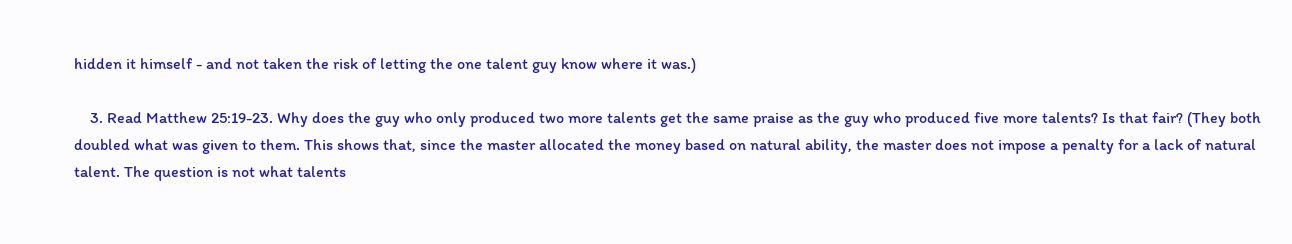hidden it himself - and not taken the risk of letting the one talent guy know where it was.)

    3. Read Matthew 25:19-23. Why does the guy who only produced two more talents get the same praise as the guy who produced five more talents? Is that fair? (They both doubled what was given to them. This shows that, since the master allocated the money based on natural ability, the master does not impose a penalty for a lack of natural talent. The question is not what talents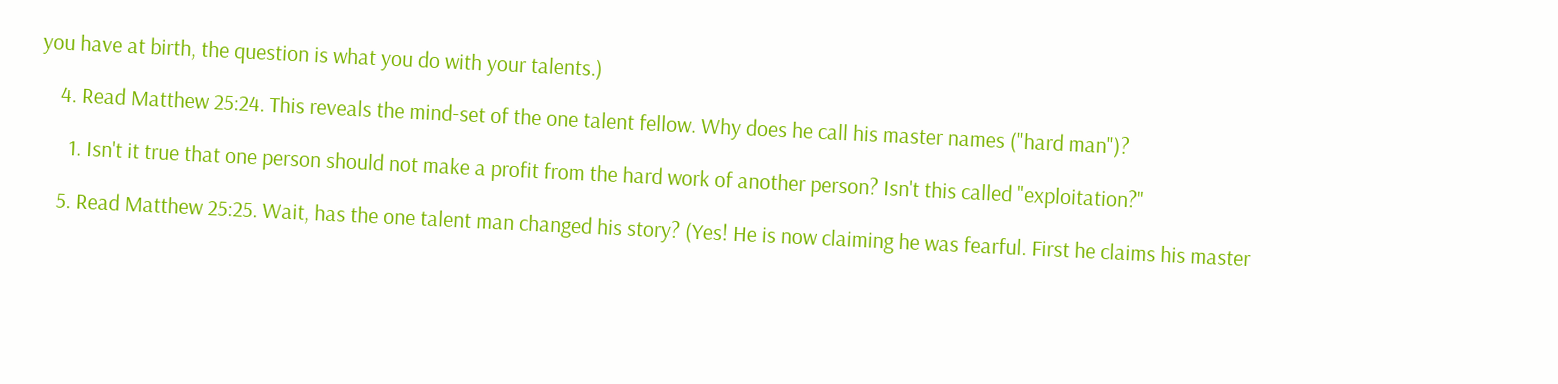you have at birth, the question is what you do with your talents.)

    4. Read Matthew 25:24. This reveals the mind-set of the one talent fellow. Why does he call his master names ("hard man")?

      1. Isn't it true that one person should not make a profit from the hard work of another person? Isn't this called "exploitation?"

    5. Read Matthew 25:25. Wait, has the one talent man changed his story? (Yes! He is now claiming he was fearful. First he claims his master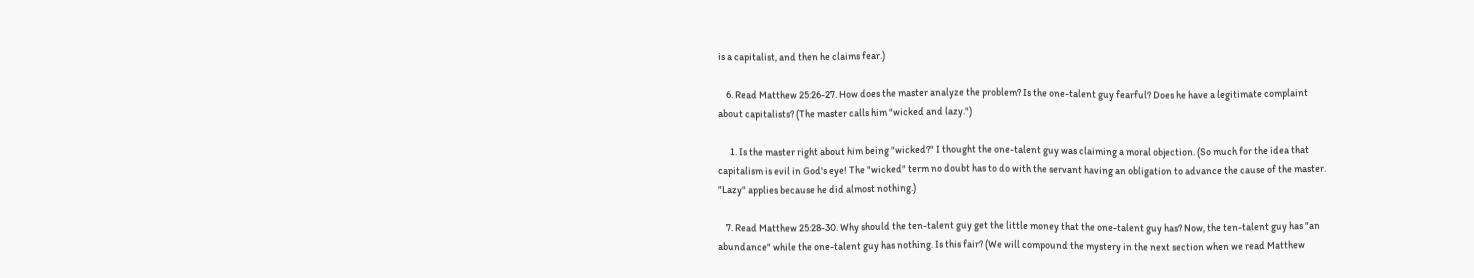is a capitalist, and then he claims fear.)

    6. Read Matthew 25:26-27. How does the master analyze the problem? Is the one-talent guy fearful? Does he have a legitimate complaint about capitalists? (The master calls him "wicked and lazy.")

      1. Is the master right about him being "wicked?" I thought the one-talent guy was claiming a moral objection. (So much for the idea that capitalism is evil in God's eye! The "wicked" term no doubt has to do with the servant having an obligation to advance the cause of the master. "Lazy" applies because he did almost nothing.)

    7. Read Matthew 25:28-30. Why should the ten-talent guy get the little money that the one-talent guy has? Now, the ten-talent guy has "an abundance" while the one-talent guy has nothing. Is this fair? (We will compound the mystery in the next section when we read Matthew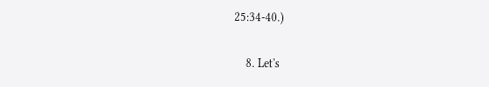25:34-40.)

    8. Let's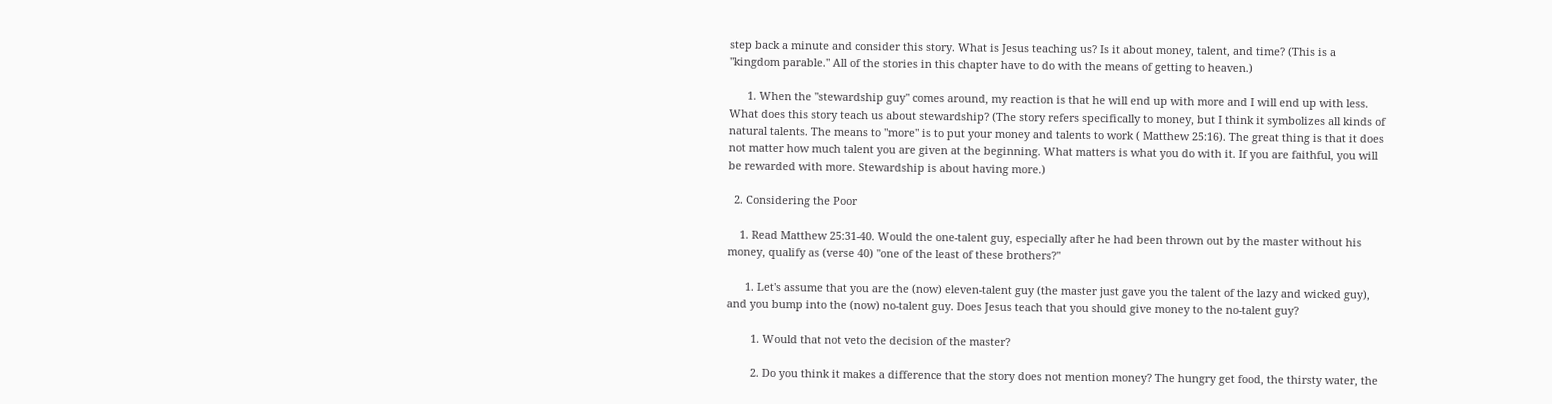step back a minute and consider this story. What is Jesus teaching us? Is it about money, talent, and time? (This is a "kingdom parable." All of the stories in this chapter have to do with the means of getting to heaven.)

      1. When the "stewardship guy" comes around, my reaction is that he will end up with more and I will end up with less. What does this story teach us about stewardship? (The story refers specifically to money, but I think it symbolizes all kinds of natural talents. The means to "more" is to put your money and talents to work ( Matthew 25:16). The great thing is that it does not matter how much talent you are given at the beginning. What matters is what you do with it. If you are faithful, you will be rewarded with more. Stewardship is about having more.)

  2. Considering the Poor

    1. Read Matthew 25:31-40. Would the one-talent guy, especially after he had been thrown out by the master without his money, qualify as (verse 40) "one of the least of these brothers?"

      1. Let's assume that you are the (now) eleven-talent guy (the master just gave you the talent of the lazy and wicked guy), and you bump into the (now) no-talent guy. Does Jesus teach that you should give money to the no-talent guy?

        1. Would that not veto the decision of the master?

        2. Do you think it makes a difference that the story does not mention money? The hungry get food, the thirsty water, the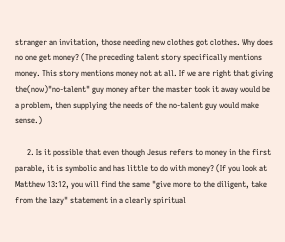stranger an invitation, those needing new clothes got clothes. Why does no one get money? (The preceding talent story specifically mentions money. This story mentions money not at all. If we are right that giving the(now)"no-talent" guy money after the master took it away would be a problem, then supplying the needs of the no-talent guy would make sense.)

      2. Is it possible that even though Jesus refers to money in the first parable, it is symbolic and has little to do with money? (If you look at Matthew 13:12, you will find the same "give more to the diligent, take from the lazy" statement in a clearly spiritual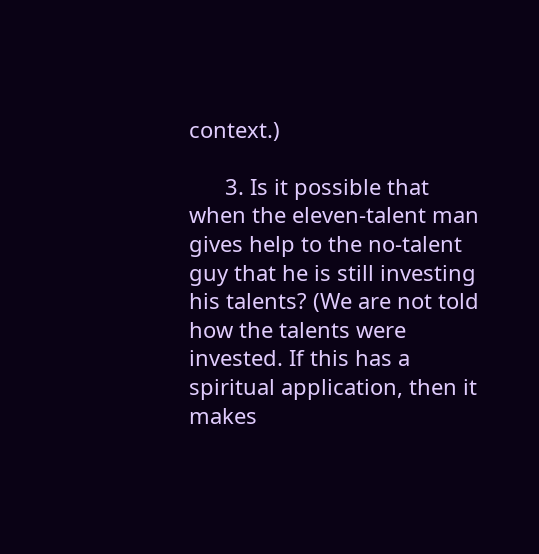context.)

      3. Is it possible that when the eleven-talent man gives help to the no-talent guy that he is still investing his talents? (We are not told how the talents were invested. If this has a spiritual application, then it makes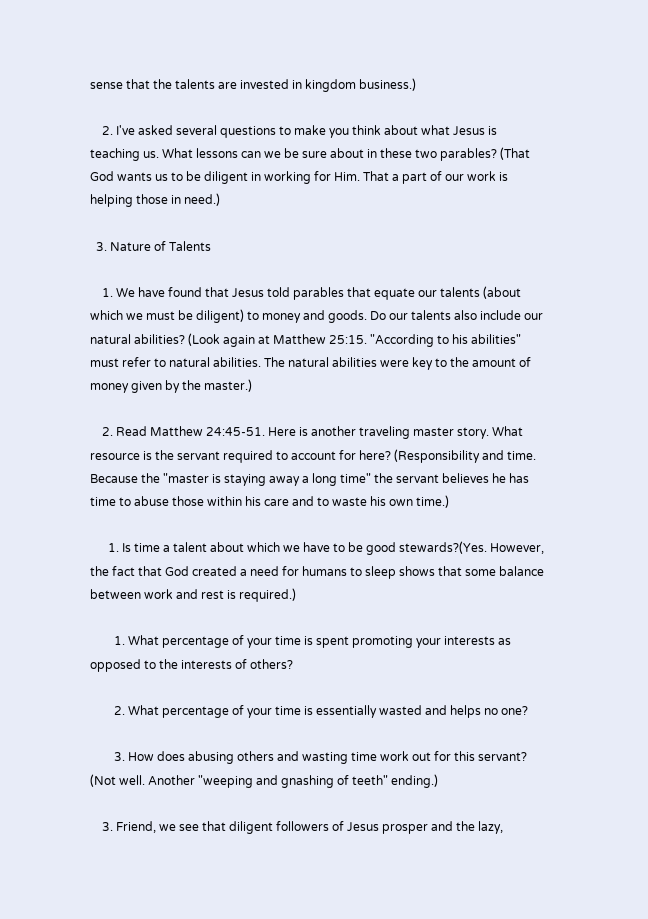sense that the talents are invested in kingdom business.)

    2. I've asked several questions to make you think about what Jesus is teaching us. What lessons can we be sure about in these two parables? (That God wants us to be diligent in working for Him. That a part of our work is helping those in need.)

  3. Nature of Talents

    1. We have found that Jesus told parables that equate our talents (about which we must be diligent) to money and goods. Do our talents also include our natural abilities? (Look again at Matthew 25:15. "According to his abilities" must refer to natural abilities. The natural abilities were key to the amount of money given by the master.)

    2. Read Matthew 24:45-51. Here is another traveling master story. What resource is the servant required to account for here? (Responsibility and time. Because the "master is staying away a long time" the servant believes he has time to abuse those within his care and to waste his own time.)

      1. Is time a talent about which we have to be good stewards?(Yes. However, the fact that God created a need for humans to sleep shows that some balance between work and rest is required.)

        1. What percentage of your time is spent promoting your interests as opposed to the interests of others?

        2. What percentage of your time is essentially wasted and helps no one?

        3. How does abusing others and wasting time work out for this servant? (Not well. Another "weeping and gnashing of teeth" ending.)

    3. Friend, we see that diligent followers of Jesus prosper and the lazy,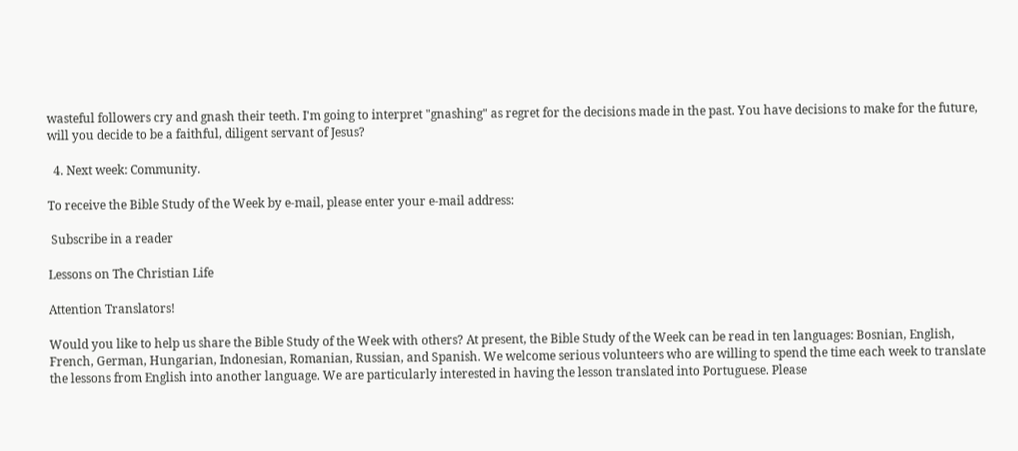wasteful followers cry and gnash their teeth. I'm going to interpret "gnashing" as regret for the decisions made in the past. You have decisions to make for the future, will you decide to be a faithful, diligent servant of Jesus?

  4. Next week: Community.

To receive the Bible Study of the Week by e-mail, please enter your e-mail address:

 Subscribe in a reader

Lessons on The Christian Life

Attention Translators!

Would you like to help us share the Bible Study of the Week with others? At present, the Bible Study of the Week can be read in ten languages: Bosnian, English, French, German, Hungarian, Indonesian, Romanian, Russian, and Spanish. We welcome serious volunteers who are willing to spend the time each week to translate the lessons from English into another language. We are particularly interested in having the lesson translated into Portuguese. Please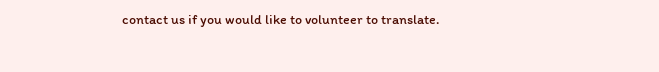contact us if you would like to volunteer to translate.